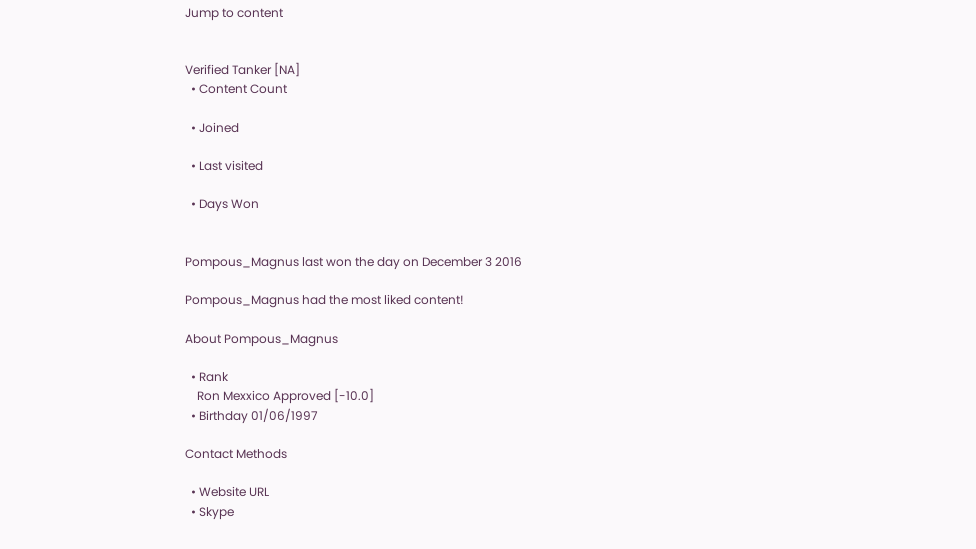Jump to content


Verified Tanker [NA]
  • Content Count

  • Joined

  • Last visited

  • Days Won


Pompous_Magnus last won the day on December 3 2016

Pompous_Magnus had the most liked content!

About Pompous_Magnus

  • Rank
    Ron Mexxico Approved [-10.0]
  • Birthday 01/06/1997

Contact Methods

  • Website URL
  • Skype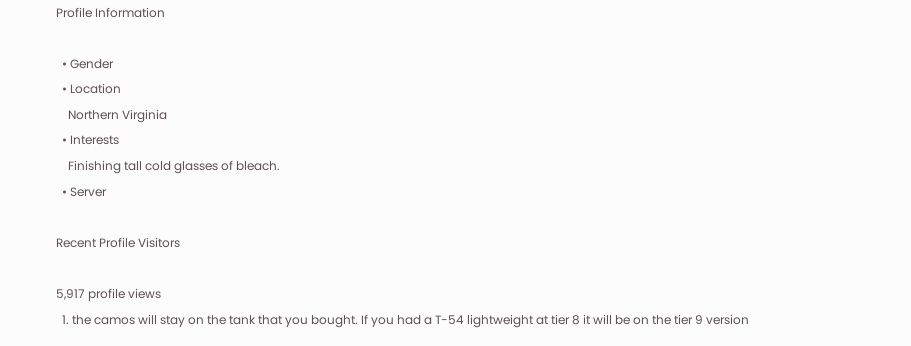Profile Information

  • Gender
  • Location
    Northern Virginia
  • Interests
    Finishing tall cold glasses of bleach.
  • Server

Recent Profile Visitors

5,917 profile views
  1. the camos will stay on the tank that you bought. If you had a T-54 lightweight at tier 8 it will be on the tier 9 version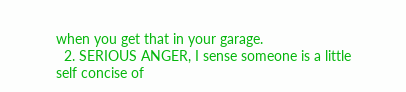when you get that in your garage.
  2. SERIOUS ANGER, I sense someone is a little self concise of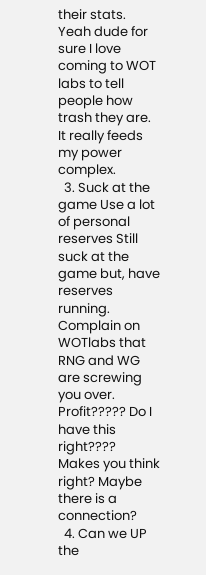their stats. Yeah dude for sure I love coming to WOT labs to tell people how trash they are. It really feeds my power complex.
  3. Suck at the game Use a lot of personal reserves Still suck at the game but, have reserves running. Complain on WOTlabs that RNG and WG are screwing you over. Profit????? Do I have this right???? Makes you think right? Maybe there is a connection?
  4. Can we UP the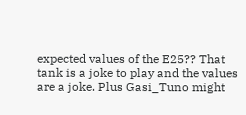expected values of the E25?? That tank is a joke to play and the values are a joke. Plus Gasi_Tuno might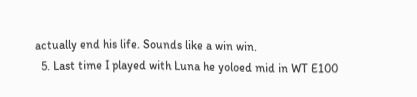actually end his life. Sounds like a win win.
  5. Last time I played with Luna he yoloed mid in WT E100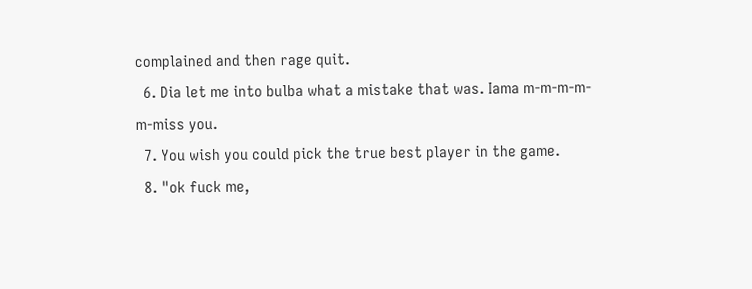complained and then rage quit.
  6. Dia let me into bulba what a mistake that was. Iama m-m-m-m-m-miss you.
  7. You wish you could pick the true best player in the game.
  8. "ok fuck me,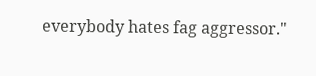everybody hates fag aggressor."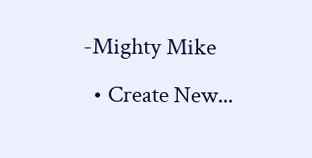-Mighty Mike
  • Create New...